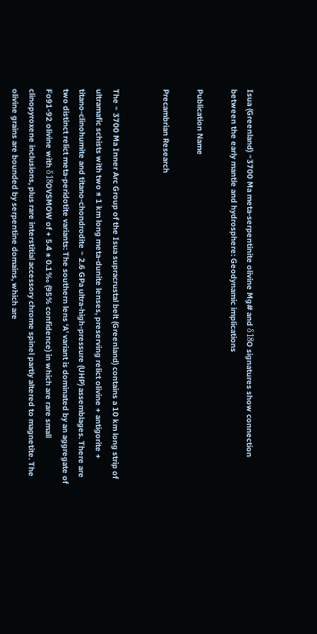Isua (Greenland) ~3700 Ma meta-serpentinite olivine Mg# and δ18O signatures show connection between the early mantle and hydrosphere: Geodynamic implications

Publication Name

Precambrian Research


The ~ 3700 Ma Inner Arc Group of the Isua supracrustal belt (Greenland) contains a 10 km long strip of ultramafic schists with two ≤ 1 km long meta-dunite lenses, preserving relict olivine + antigorite + titano-clinohumite and titano-chondrodite ~ 2.6 GPa ultra-high-pressure (UHP) assemblages. There are two distinct relict meta-peridotite variants: The southern lens ‘A’ variant is dominated by an aggregate of Fo91-92 olivine with δ18OVSMOW of + 5.4 ± 0.1‰ (95% confidence) in which are rare small clinopyroxene inclusions, plus rare interstitial accessory chrome spinel partly altered to magnetite. The olivine grains are bounded by serpentine domains, which are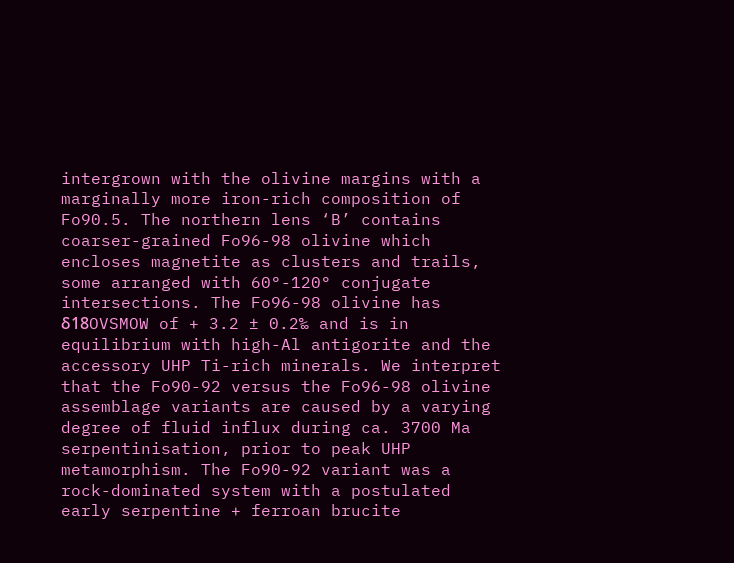intergrown with the olivine margins with a marginally more iron-rich composition of Fo90.5. The northern lens ‘B’ contains coarser-grained Fo96-98 olivine which encloses magnetite as clusters and trails, some arranged with 60°-120° conjugate intersections. The Fo96-98 olivine has δ18OVSMOW of + 3.2 ± 0.2‰ and is in equilibrium with high-Al antigorite and the accessory UHP Ti-rich minerals. We interpret that the Fo90-92 versus the Fo96-98 olivine assemblage variants are caused by a varying degree of fluid influx during ca. 3700 Ma serpentinisation, prior to peak UHP metamorphism. The Fo90-92 variant was a rock-dominated system with a postulated early serpentine + ferroan brucite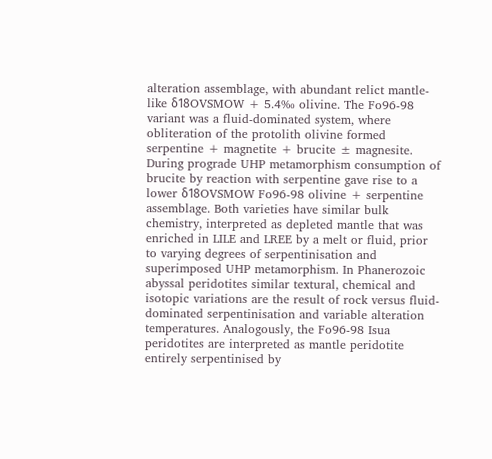alteration assemblage, with abundant relict mantle-like δ18OVSMOW + 5.4‰ olivine. The Fo96-98 variant was a fluid-dominated system, where obliteration of the protolith olivine formed serpentine + magnetite + brucite ± magnesite. During prograde UHP metamorphism consumption of brucite by reaction with serpentine gave rise to a lower δ18OVSMOW Fo96-98 olivine + serpentine assemblage. Both varieties have similar bulk chemistry, interpreted as depleted mantle that was enriched in LILE and LREE by a melt or fluid, prior to varying degrees of serpentinisation and superimposed UHP metamorphism. In Phanerozoic abyssal peridotites similar textural, chemical and isotopic variations are the result of rock versus fluid-dominated serpentinisation and variable alteration temperatures. Analogously, the Fo96-98 Isua peridotites are interpreted as mantle peridotite entirely serpentinised by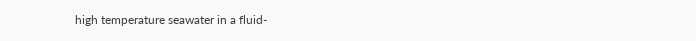high temperature seawater in a fluid-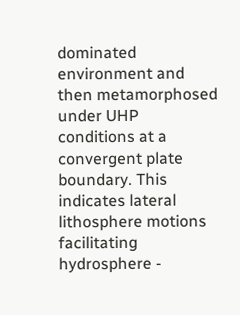dominated environment and then metamorphosed under UHP conditions at a convergent plate boundary. This indicates lateral lithosphere motions facilitating hydrosphere -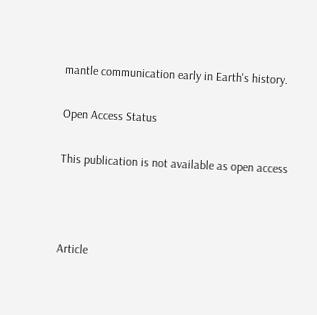mantle communication early in Earth's history.

Open Access Status

This publication is not available as open access



Article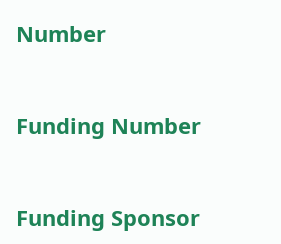Number


Funding Number


Funding Sponsor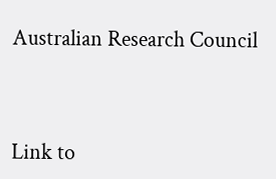Australian Research Council



Link to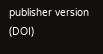publisher version (DOI)